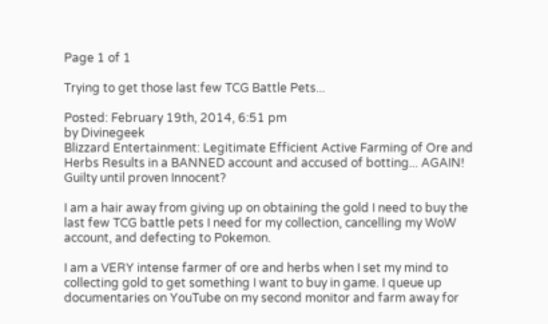Page 1 of 1

Trying to get those last few TCG Battle Pets...

Posted: February 19th, 2014, 6:51 pm
by Divinegeek
Blizzard Entertainment: Legitimate Efficient Active Farming of Ore and Herbs Results in a BANNED account and accused of botting... AGAIN! Guilty until proven Innocent?

I am a hair away from giving up on obtaining the gold I need to buy the last few TCG battle pets I need for my collection, cancelling my WoW account, and defecting to Pokemon.

I am a VERY intense farmer of ore and herbs when I set my mind to collecting gold to get something I want to buy in game. I queue up documentaries on YouTube on my second monitor and farm away for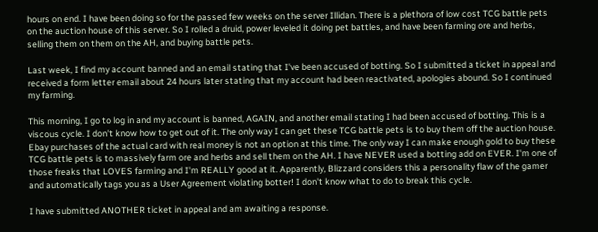hours on end. I have been doing so for the passed few weeks on the server Illidan. There is a plethora of low cost TCG battle pets on the auction house of this server. So I rolled a druid, power leveled it doing pet battles, and have been farming ore and herbs, selling them on them on the AH, and buying battle pets.

Last week, I find my account banned and an email stating that I've been accused of botting. So I submitted a ticket in appeal and received a form letter email about 24 hours later stating that my account had been reactivated, apologies abound. So I continued my farming.

This morning, I go to log in and my account is banned, AGAIN, and another email stating I had been accused of botting. This is a viscous cycle. I don't know how to get out of it. The only way I can get these TCG battle pets is to buy them off the auction house. Ebay purchases of the actual card with real money is not an option at this time. The only way I can make enough gold to buy these TCG battle pets is to massively farm ore and herbs and sell them on the AH. I have NEVER used a botting add on EVER. I'm one of those freaks that LOVES farming and I'm REALLY good at it. Apparently, Blizzard considers this a personality flaw of the gamer and automatically tags you as a User Agreement violating botter! I don't know what to do to break this cycle.

I have submitted ANOTHER ticket in appeal and am awaiting a response.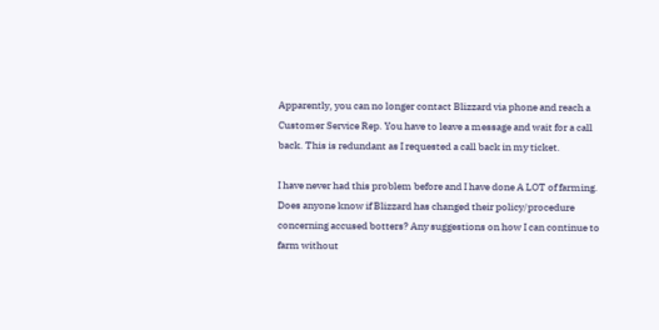Apparently, you can no longer contact Blizzard via phone and reach a Customer Service Rep. You have to leave a message and wait for a call back. This is redundant as I requested a call back in my ticket.

I have never had this problem before and I have done A LOT of farming. Does anyone know if Blizzard has changed their policy/procedure concerning accused botters? Any suggestions on how I can continue to farm without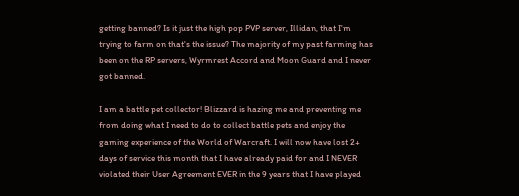getting banned? Is it just the high pop PVP server, Illidan, that I'm trying to farm on that's the issue? The majority of my past farming has been on the RP servers, Wyrmrest Accord and Moon Guard and I never got banned.

I am a battle pet collector! Blizzard is hazing me and preventing me from doing what I need to do to collect battle pets and enjoy the gaming experience of the World of Warcraft. I will now have lost 2+ days of service this month that I have already paid for and I NEVER violated their User Agreement EVER in the 9 years that I have played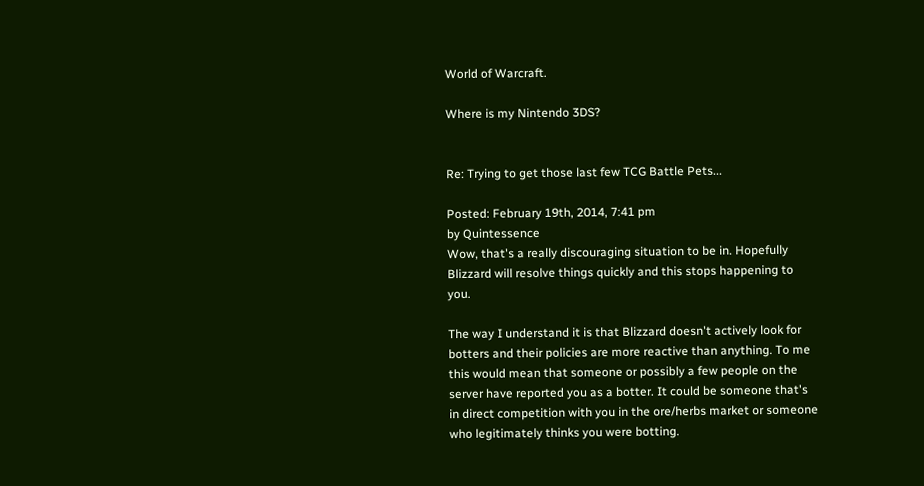World of Warcraft.

Where is my Nintendo 3DS?


Re: Trying to get those last few TCG Battle Pets...

Posted: February 19th, 2014, 7:41 pm
by Quintessence
Wow, that's a really discouraging situation to be in. Hopefully Blizzard will resolve things quickly and this stops happening to you.

The way I understand it is that Blizzard doesn't actively look for botters and their policies are more reactive than anything. To me this would mean that someone or possibly a few people on the server have reported you as a botter. It could be someone that's in direct competition with you in the ore/herbs market or someone who legitimately thinks you were botting.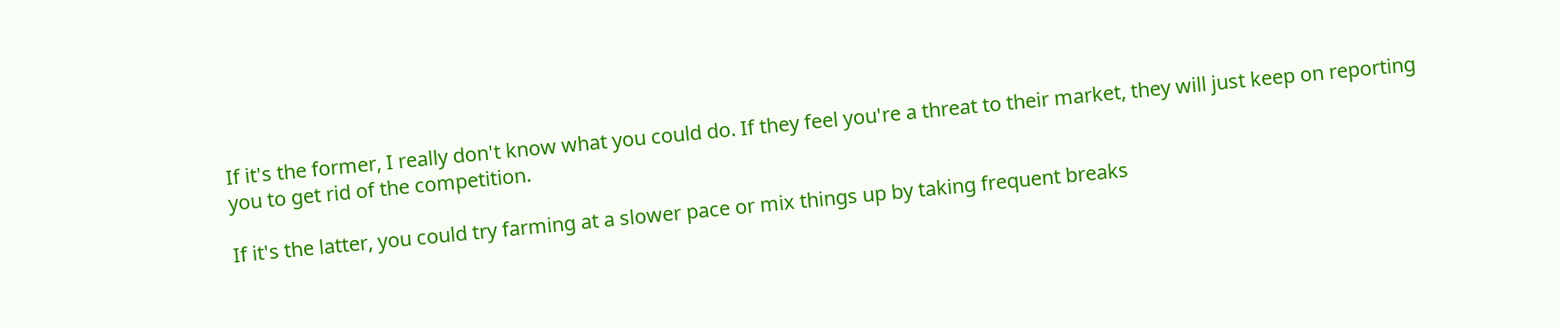If it's the former, I really don't know what you could do. If they feel you're a threat to their market, they will just keep on reporting you to get rid of the competition.

If it's the latter, you could try farming at a slower pace or mix things up by taking frequent breaks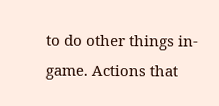to do other things in-game. Actions that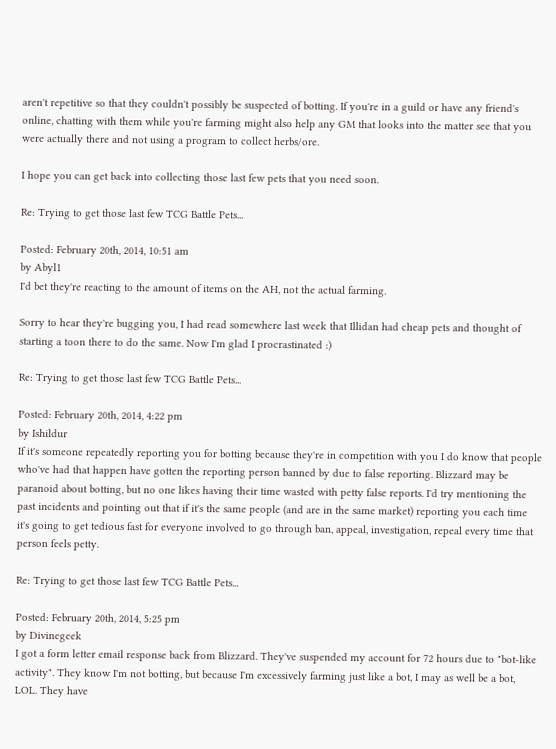aren't repetitive so that they couldn't possibly be suspected of botting. If you're in a guild or have any friend's online, chatting with them while you're farming might also help any GM that looks into the matter see that you were actually there and not using a program to collect herbs/ore.

I hope you can get back into collecting those last few pets that you need soon.

Re: Trying to get those last few TCG Battle Pets...

Posted: February 20th, 2014, 10:51 am
by Abyl1
I'd bet they're reacting to the amount of items on the AH, not the actual farming.

Sorry to hear they're bugging you, I had read somewhere last week that Illidan had cheap pets and thought of starting a toon there to do the same. Now I'm glad I procrastinated :)

Re: Trying to get those last few TCG Battle Pets...

Posted: February 20th, 2014, 4:22 pm
by Ishildur
If it's someone repeatedly reporting you for botting because they're in competition with you I do know that people who've had that happen have gotten the reporting person banned by due to false reporting. Blizzard may be paranoid about botting, but no one likes having their time wasted with petty false reports. I'd try mentioning the past incidents and pointing out that if it's the same people (and are in the same market) reporting you each time it's going to get tedious fast for everyone involved to go through ban, appeal, investigation, repeal every time that person feels petty.

Re: Trying to get those last few TCG Battle Pets...

Posted: February 20th, 2014, 5:25 pm
by Divinegeek
I got a form letter email response back from Blizzard. They've suspended my account for 72 hours due to "bot-like activity". They know I'm not botting, but because I'm excessively farming just like a bot, I may as well be a bot, LOL. They have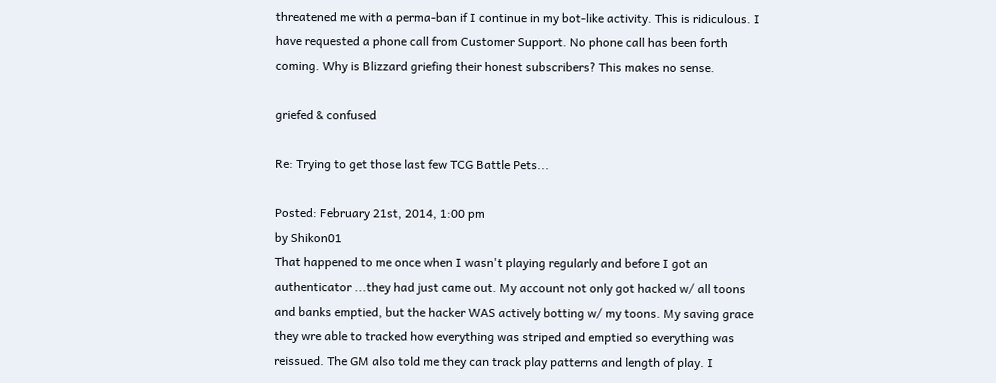threatened me with a perma-ban if I continue in my bot-like activity. This is ridiculous. I have requested a phone call from Customer Support. No phone call has been forth coming. Why is Blizzard griefing their honest subscribers? This makes no sense.

griefed & confused

Re: Trying to get those last few TCG Battle Pets...

Posted: February 21st, 2014, 1:00 pm
by Shikon01
That happened to me once when I wasn't playing regularly and before I got an authenticator ...they had just came out. My account not only got hacked w/ all toons and banks emptied, but the hacker WAS actively botting w/ my toons. My saving grace they wre able to tracked how everything was striped and emptied so everything was reissued. The GM also told me they can track play patterns and length of play. I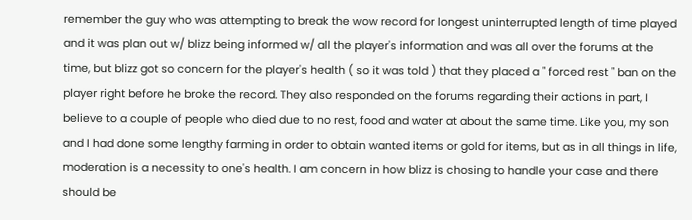remember the guy who was attempting to break the wow record for longest uninterrupted length of time played and it was plan out w/ blizz being informed w/ all the player's information and was all over the forums at the time, but blizz got so concern for the player's health ( so it was told ) that they placed a " forced rest " ban on the player right before he broke the record. They also responded on the forums regarding their actions in part, I believe to a couple of people who died due to no rest, food and water at about the same time. Like you, my son and I had done some lengthy farming in order to obtain wanted items or gold for items, but as in all things in life, moderation is a necessity to one's health. I am concern in how blizz is chosing to handle your case and there should be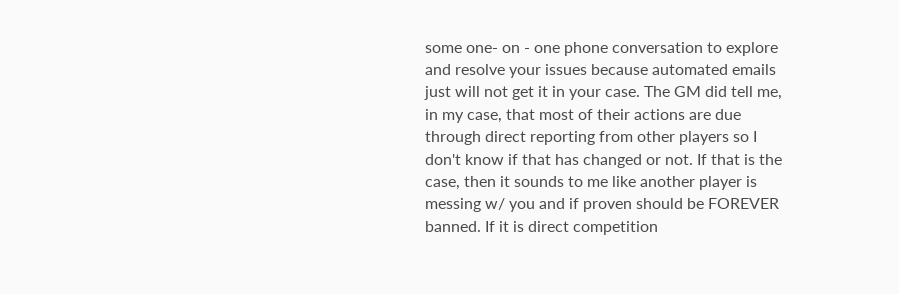some one- on - one phone conversation to explore and resolve your issues because automated emails just will not get it in your case. The GM did tell me, in my case, that most of their actions are due through direct reporting from other players so I don't know if that has changed or not. If that is the case, then it sounds to me like another player is messing w/ you and if proven should be FOREVER banned. If it is direct competition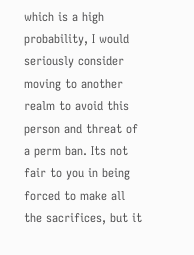which is a high probability, I would seriously consider moving to another realm to avoid this person and threat of a perm ban. Its not fair to you in being forced to make all the sacrifices, but it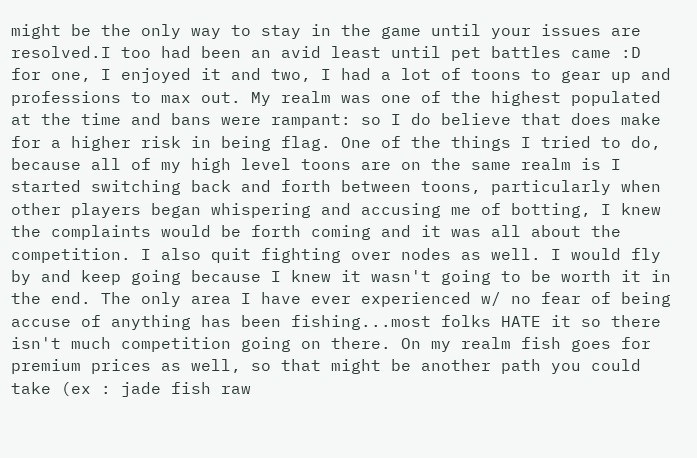might be the only way to stay in the game until your issues are resolved.I too had been an avid least until pet battles came :D for one, I enjoyed it and two, I had a lot of toons to gear up and professions to max out. My realm was one of the highest populated at the time and bans were rampant: so I do believe that does make for a higher risk in being flag. One of the things I tried to do, because all of my high level toons are on the same realm is I started switching back and forth between toons, particularly when other players began whispering and accusing me of botting, I knew the complaints would be forth coming and it was all about the competition. I also quit fighting over nodes as well. I would fly by and keep going because I knew it wasn't going to be worth it in the end. The only area I have ever experienced w/ no fear of being accuse of anything has been fishing...most folks HATE it so there isn't much competition going on there. On my realm fish goes for premium prices as well, so that might be another path you could take (ex : jade fish raw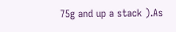75g and up a stack ).As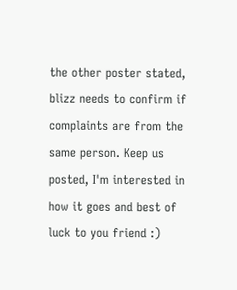the other poster stated, blizz needs to confirm if complaints are from the same person. Keep us posted, I'm interested in how it goes and best of luck to you friend :)